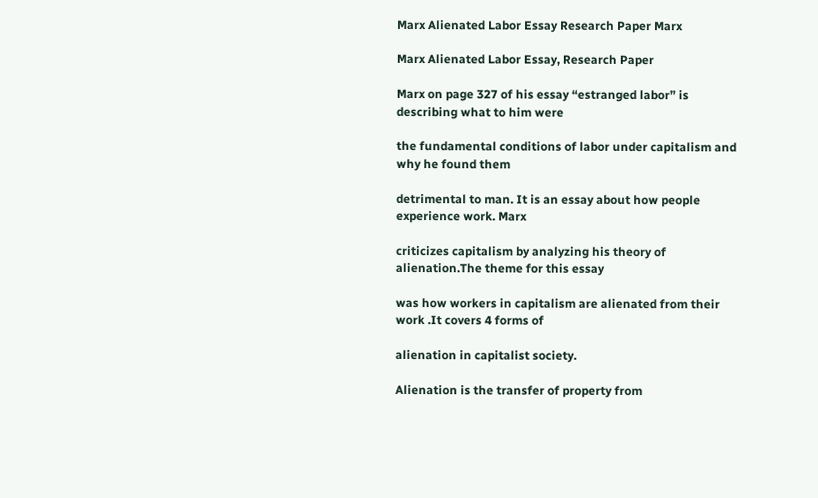Marx Alienated Labor Essay Research Paper Marx

Marx Alienated Labor Essay, Research Paper

Marx on page 327 of his essay “estranged labor” is describing what to him were

the fundamental conditions of labor under capitalism and why he found them

detrimental to man. It is an essay about how people experience work. Marx

criticizes capitalism by analyzing his theory of alienation.The theme for this essay

was how workers in capitalism are alienated from their work .It covers 4 forms of

alienation in capitalist society.

Alienation is the transfer of property from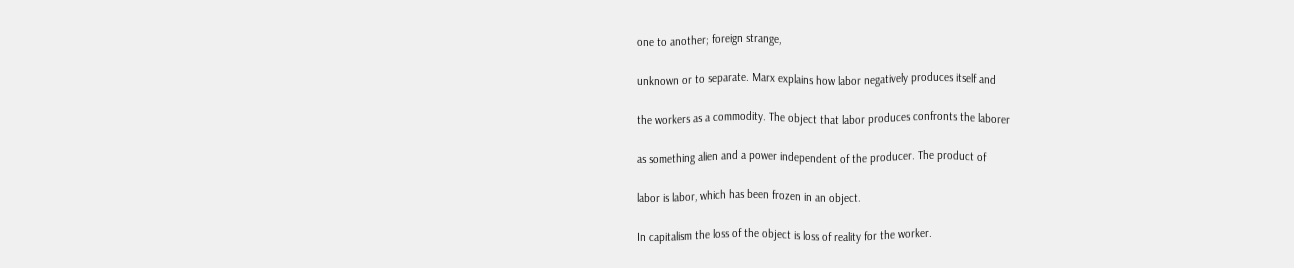one to another; foreign strange,

unknown or to separate. Marx explains how labor negatively produces itself and

the workers as a commodity. The object that labor produces confronts the laborer

as something alien and a power independent of the producer. The product of

labor is labor, which has been frozen in an object.

In capitalism the loss of the object is loss of reality for the worker.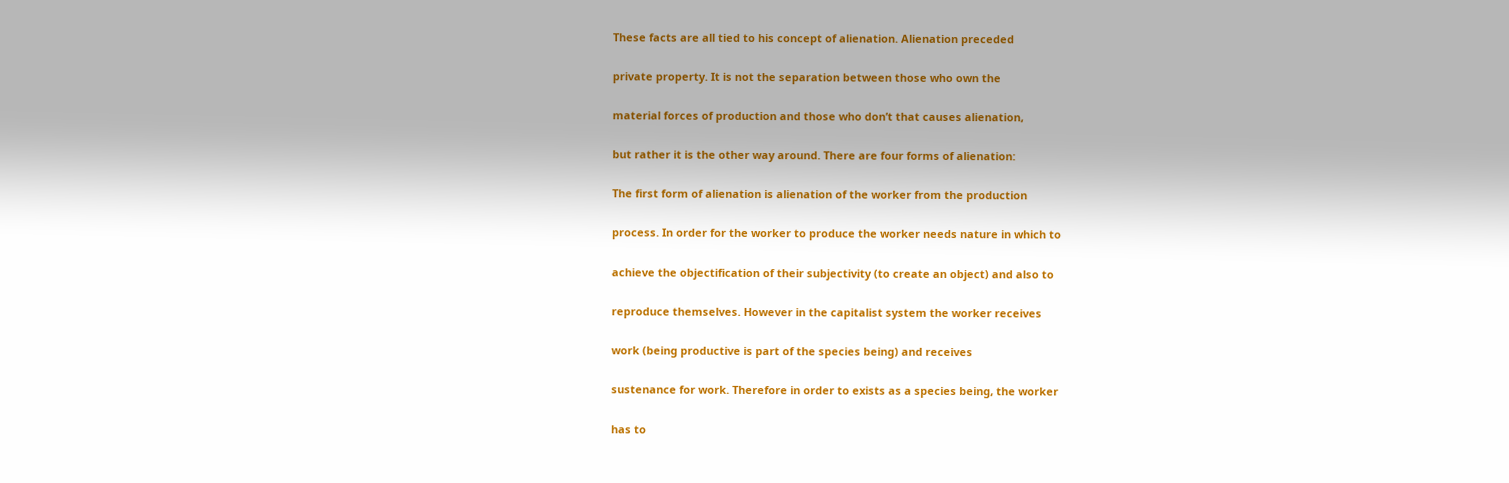These facts are all tied to his concept of alienation. Alienation preceded

private property. It is not the separation between those who own the

material forces of production and those who don’t that causes alienation,

but rather it is the other way around. There are four forms of alienation:

The first form of alienation is alienation of the worker from the production

process. In order for the worker to produce the worker needs nature in which to

achieve the objectification of their subjectivity (to create an object) and also to

reproduce themselves. However in the capitalist system the worker receives

work (being productive is part of the species being) and receives

sustenance for work. Therefore in order to exists as a species being, the worker

has to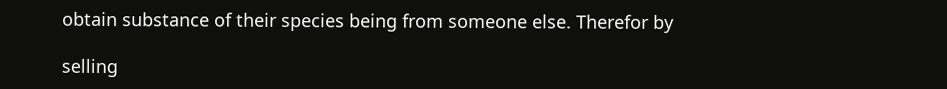obtain substance of their species being from someone else. Therefor by

selling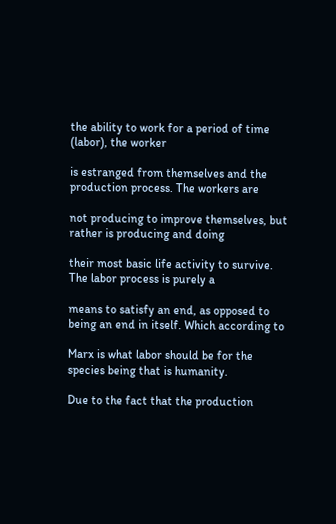the ability to work for a period of time (labor), the worker

is estranged from themselves and the production process. The workers are

not producing to improve themselves, but rather is producing and doing

their most basic life activity to survive. The labor process is purely a

means to satisfy an end, as opposed to being an end in itself. Which according to

Marx is what labor should be for the species being that is humanity.

Due to the fact that the production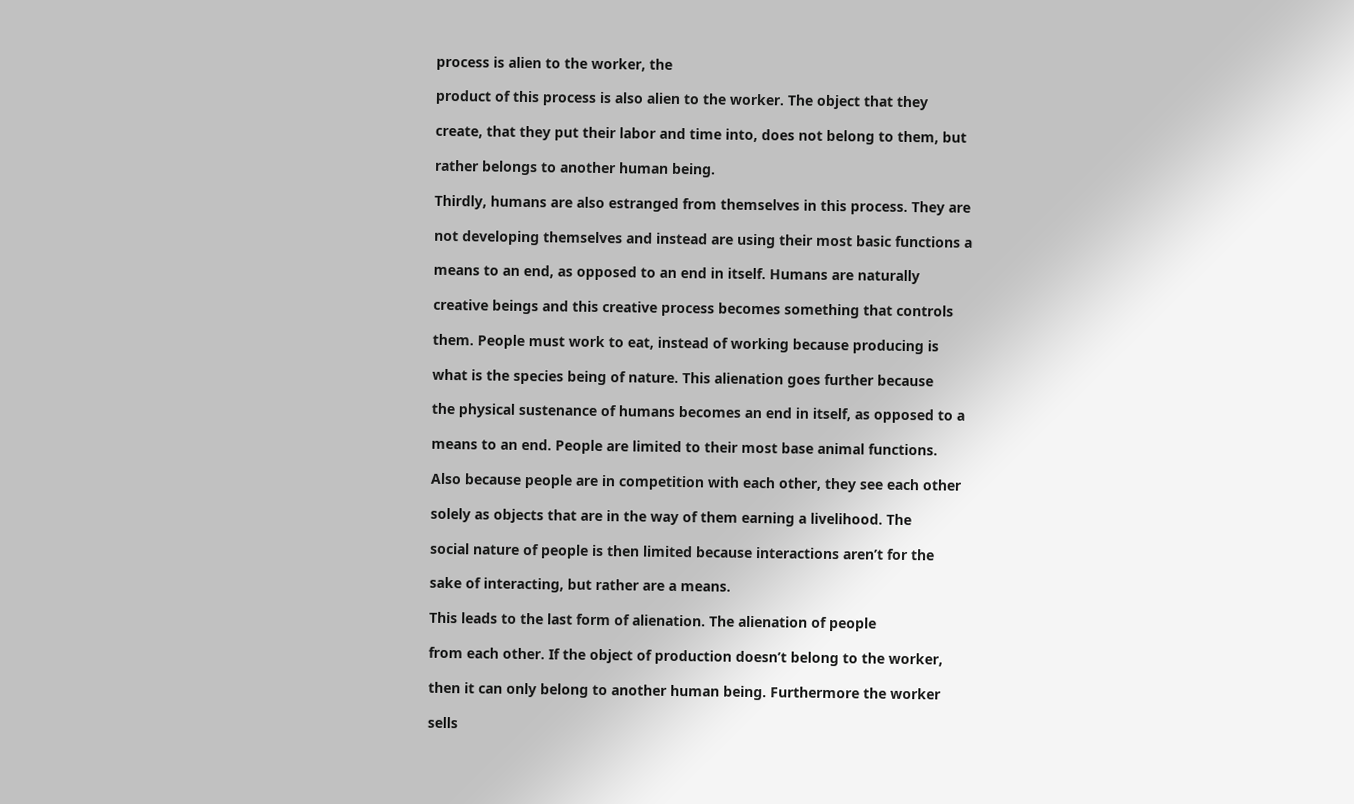process is alien to the worker, the

product of this process is also alien to the worker. The object that they

create, that they put their labor and time into, does not belong to them, but

rather belongs to another human being.

Thirdly, humans are also estranged from themselves in this process. They are

not developing themselves and instead are using their most basic functions a

means to an end, as opposed to an end in itself. Humans are naturally

creative beings and this creative process becomes something that controls

them. People must work to eat, instead of working because producing is

what is the species being of nature. This alienation goes further because

the physical sustenance of humans becomes an end in itself, as opposed to a

means to an end. People are limited to their most base animal functions.

Also because people are in competition with each other, they see each other

solely as objects that are in the way of them earning a livelihood. The

social nature of people is then limited because interactions aren’t for the

sake of interacting, but rather are a means.

This leads to the last form of alienation. The alienation of people

from each other. If the object of production doesn’t belong to the worker,

then it can only belong to another human being. Furthermore the worker

sells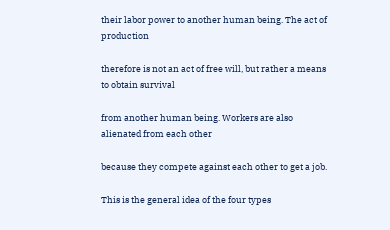their labor power to another human being. The act of production

therefore is not an act of free will, but rather a means to obtain survival

from another human being. Workers are also alienated from each other

because they compete against each other to get a job.

This is the general idea of the four types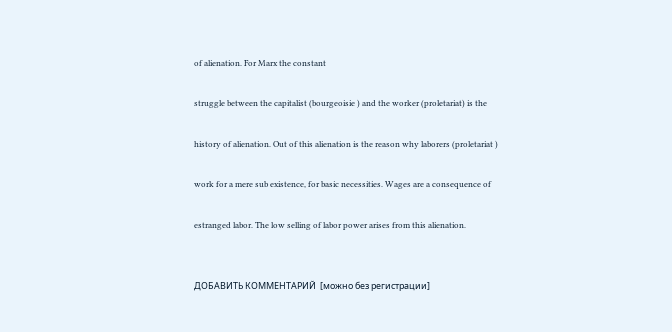of alienation. For Marx the constant

struggle between the capitalist (bourgeoisie ) and the worker (proletariat) is the

history of alienation. Out of this alienation is the reason why laborers (proletariat )

work for a mere sub existence, for basic necessities. Wages are a consequence of

estranged labor. The low selling of labor power arises from this alienation.


ДОБАВИТЬ КОММЕНТАРИЙ  [можно без регистрации]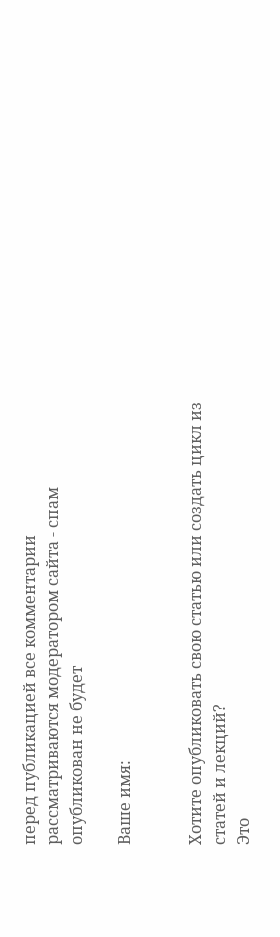перед публикацией все комментарии рассматриваются модератором сайта - спам опубликован не будет

Ваше имя:


Хотите опубликовать свою статью или создать цикл из статей и лекций?
Это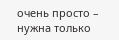очень просто – нужна только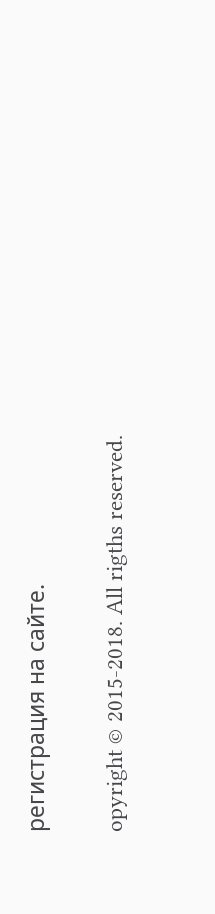регистрация на сайте.

opyright © 2015-2018. All rigths reserved.